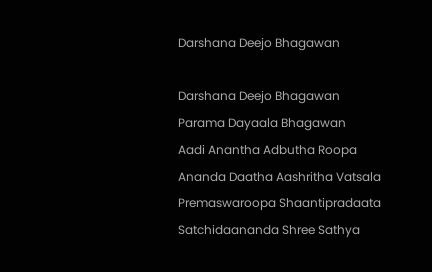Darshana Deejo Bhagawan

Darshana Deejo Bhagawan
Parama Dayaala Bhagawan
Aadi Anantha Adbutha Roopa
Ananda Daatha Aashritha Vatsala
Premaswaroopa Shaantipradaata
Satchidaananda Shree Sathya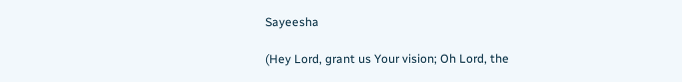Sayeesha

(Hey Lord, grant us Your vision; Oh Lord, the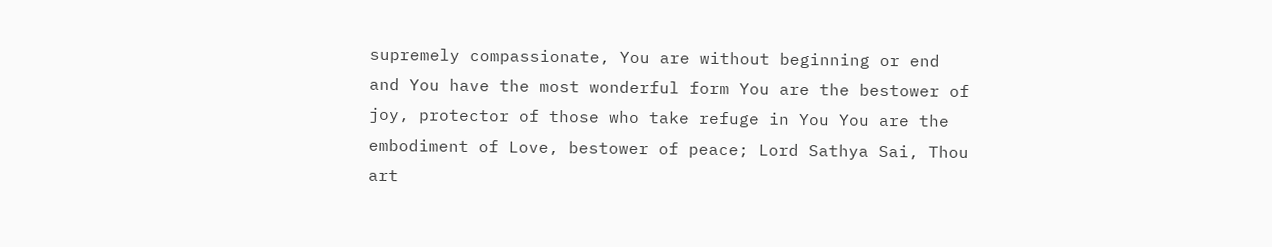supremely compassionate, You are without beginning or end and You have the most wonderful form You are the bestower of joy, protector of those who take refuge in You You are the embodiment of Love, bestower of peace; Lord Sathya Sai, Thou art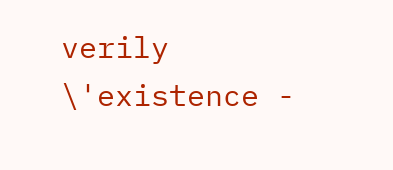verily \'existence -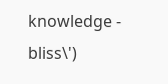knowledge - bliss\')